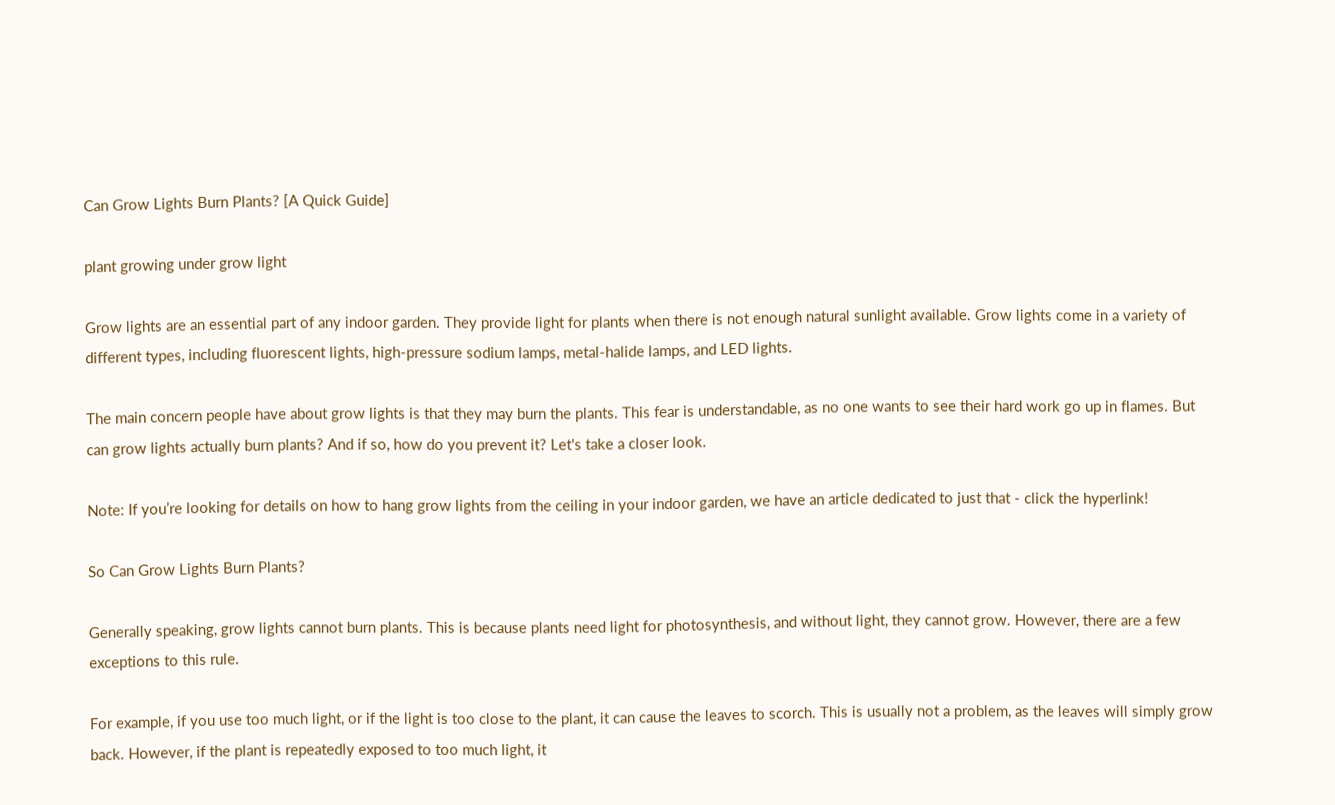Can Grow Lights Burn Plants? [A Quick Guide]

plant growing under grow light

Grow lights are an essential part of any indoor garden. They provide light for plants when there is not enough natural sunlight available. Grow lights come in a variety of different types, including fluorescent lights, high-pressure sodium lamps, metal-halide lamps, and LED lights.

The main concern people have about grow lights is that they may burn the plants. This fear is understandable, as no one wants to see their hard work go up in flames. But can grow lights actually burn plants? And if so, how do you prevent it? Let's take a closer look.

Note: If you’re looking for details on how to hang grow lights from the ceiling in your indoor garden, we have an article dedicated to just that - click the hyperlink!

So Can Grow Lights Burn Plants?

Generally speaking, grow lights cannot burn plants. This is because plants need light for photosynthesis, and without light, they cannot grow. However, there are a few exceptions to this rule.

For example, if you use too much light, or if the light is too close to the plant, it can cause the leaves to scorch. This is usually not a problem, as the leaves will simply grow back. However, if the plant is repeatedly exposed to too much light, it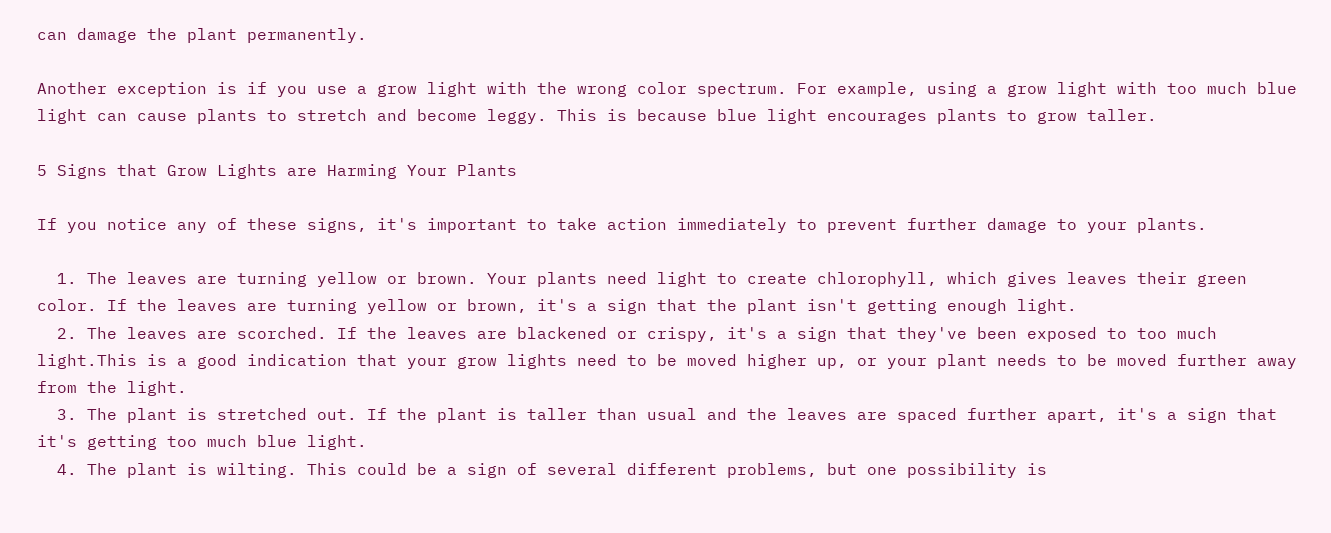can damage the plant permanently.

Another exception is if you use a grow light with the wrong color spectrum. For example, using a grow light with too much blue light can cause plants to stretch and become leggy. This is because blue light encourages plants to grow taller.

5 Signs that Grow Lights are Harming Your Plants

If you notice any of these signs, it's important to take action immediately to prevent further damage to your plants.

  1. The leaves are turning yellow or brown. Your plants need light to create chlorophyll, which gives leaves their green color. If the leaves are turning yellow or brown, it's a sign that the plant isn't getting enough light.
  2. The leaves are scorched. If the leaves are blackened or crispy, it's a sign that they've been exposed to too much light.This is a good indication that your grow lights need to be moved higher up, or your plant needs to be moved further away from the light.
  3. The plant is stretched out. If the plant is taller than usual and the leaves are spaced further apart, it's a sign that it's getting too much blue light.
  4. The plant is wilting. This could be a sign of several different problems, but one possibility is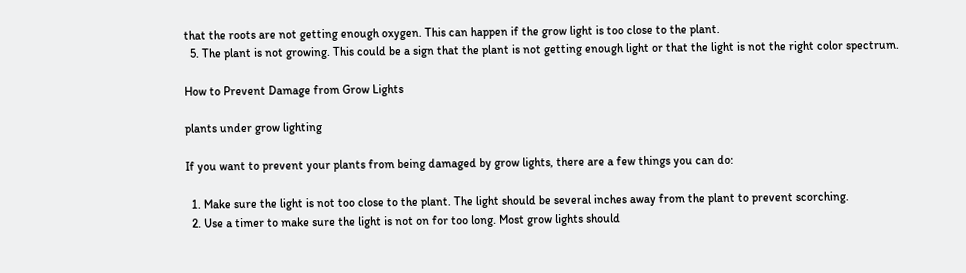that the roots are not getting enough oxygen. This can happen if the grow light is too close to the plant.
  5. The plant is not growing. This could be a sign that the plant is not getting enough light or that the light is not the right color spectrum.

How to Prevent Damage from Grow Lights

plants under grow lighting

If you want to prevent your plants from being damaged by grow lights, there are a few things you can do:

  1. Make sure the light is not too close to the plant. The light should be several inches away from the plant to prevent scorching.
  2. Use a timer to make sure the light is not on for too long. Most grow lights should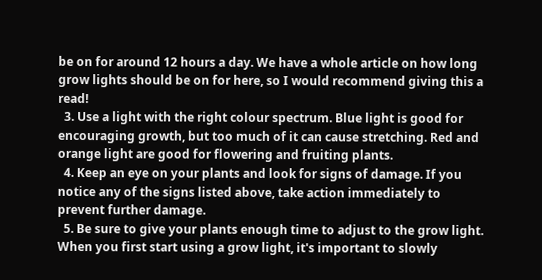be on for around 12 hours a day. We have a whole article on how long grow lights should be on for here, so I would recommend giving this a read!
  3. Use a light with the right colour spectrum. Blue light is good for encouraging growth, but too much of it can cause stretching. Red and orange light are good for flowering and fruiting plants.
  4. Keep an eye on your plants and look for signs of damage. If you notice any of the signs listed above, take action immediately to prevent further damage.
  5. Be sure to give your plants enough time to adjust to the grow light. When you first start using a grow light, it's important to slowly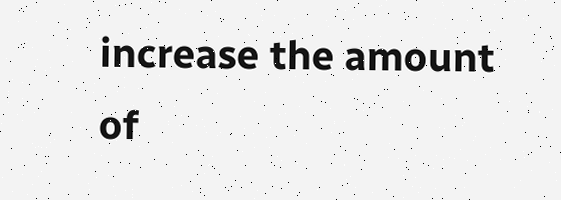increase the amount of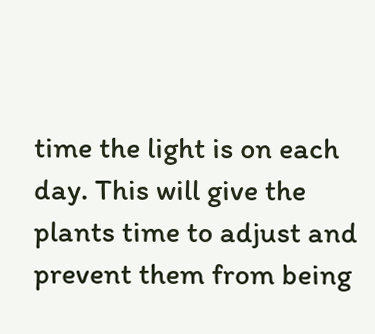time the light is on each day. This will give the plants time to adjust and prevent them from being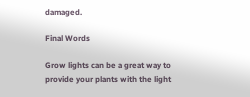damaged.

Final Words

Grow lights can be a great way to provide your plants with the light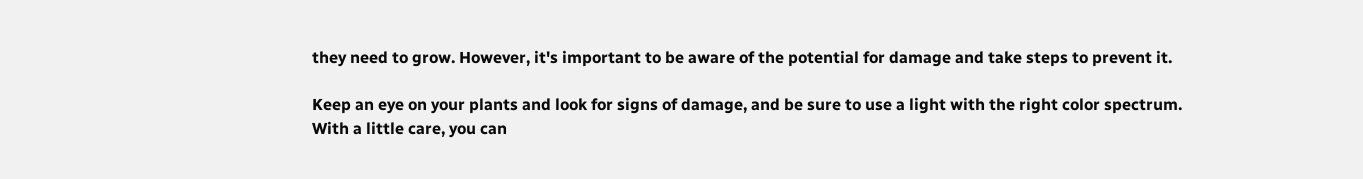they need to grow. However, it's important to be aware of the potential for damage and take steps to prevent it.

Keep an eye on your plants and look for signs of damage, and be sure to use a light with the right color spectrum. With a little care, you can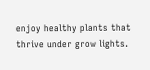enjoy healthy plants that thrive under grow lights.